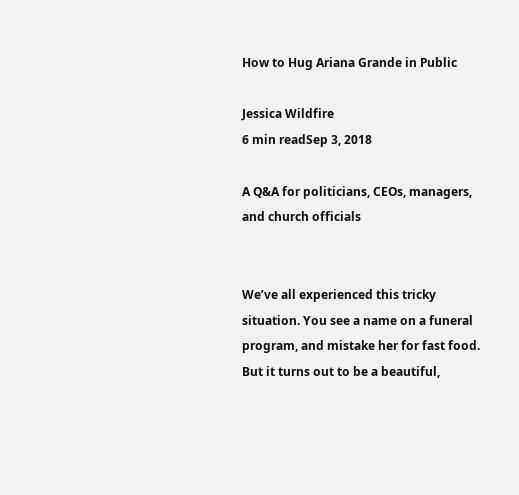How to Hug Ariana Grande in Public

Jessica Wildfire
6 min readSep 3, 2018

A Q&A for politicians, CEOs, managers, and church officials


We’ve all experienced this tricky situation. You see a name on a funeral program, and mistake her for fast food. But it turns out to be a beautiful,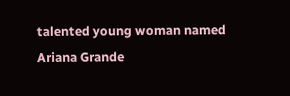talented young woman named Ariana Grande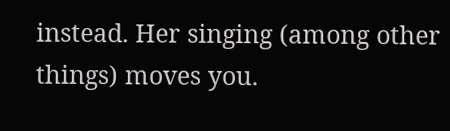instead. Her singing (among other things) moves you.